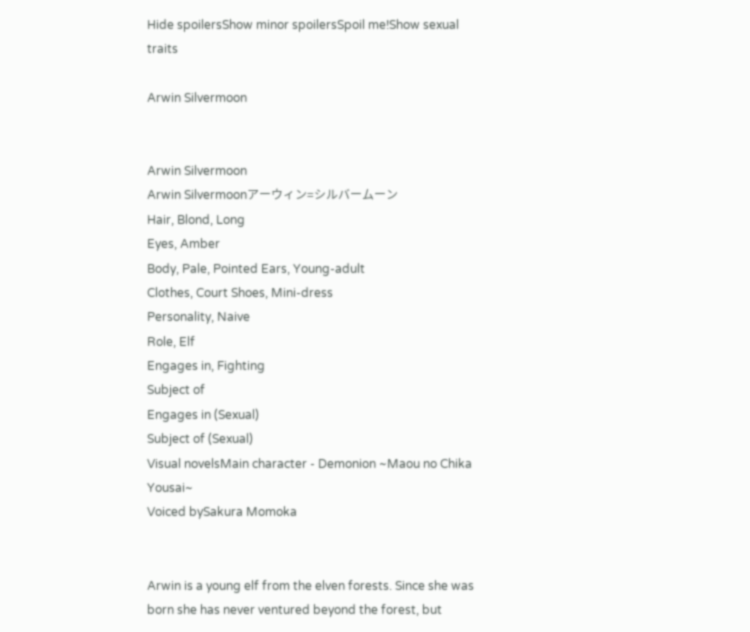Hide spoilersShow minor spoilersSpoil me!Show sexual traits

Arwin Silvermoon


Arwin Silvermoon
Arwin Silvermoonアーウィン=シルバームーン
Hair, Blond, Long
Eyes, Amber
Body, Pale, Pointed Ears, Young-adult
Clothes, Court Shoes, Mini-dress
Personality, Naive
Role, Elf
Engages in, Fighting
Subject of
Engages in (Sexual)
Subject of (Sexual)
Visual novelsMain character - Demonion ~Maou no Chika Yousai~
Voiced bySakura Momoka


Arwin is a young elf from the elven forests. Since she was born she has never ventured beyond the forest, but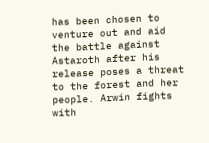has been chosen to venture out and aid the battle against Astaroth after his release poses a threat to the forest and her people. Arwin fights with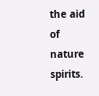the aid of nature spirits.